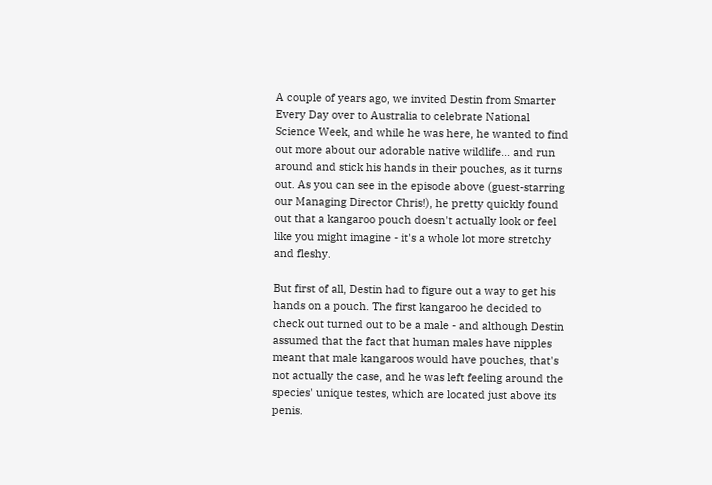A couple of years ago, we invited Destin from Smarter Every Day over to Australia to celebrate National Science Week, and while he was here, he wanted to find out more about our adorable native wildlife… and run around and stick his hands in their pouches, as it turns out. As you can see in the episode above (guest-starring our Managing Director Chris!), he pretty quickly found out that a kangaroo pouch doesn't actually look or feel like you might imagine - it's a whole lot more stretchy and fleshy.

But first of all, Destin had to figure out a way to get his hands on a pouch. The first kangaroo he decided to check out turned out to be a male - and although Destin assumed that the fact that human males have nipples meant that male kangaroos would have pouches, that's not actually the case, and he was left feeling around the species' unique testes, which are located just above its penis.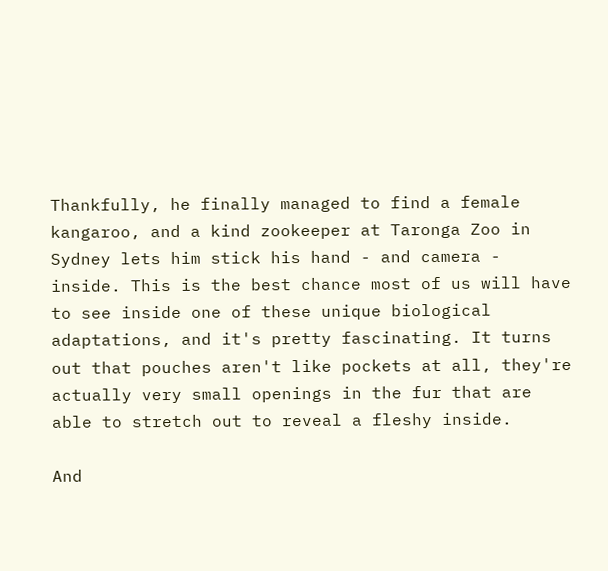Thankfully, he finally managed to find a female kangaroo, and a kind zookeeper at Taronga Zoo in Sydney lets him stick his hand - and camera - inside. This is the best chance most of us will have to see inside one of these unique biological adaptations, and it's pretty fascinating. It turns out that pouches aren't like pockets at all, they're actually very small openings in the fur that are able to stretch out to reveal a fleshy inside.

And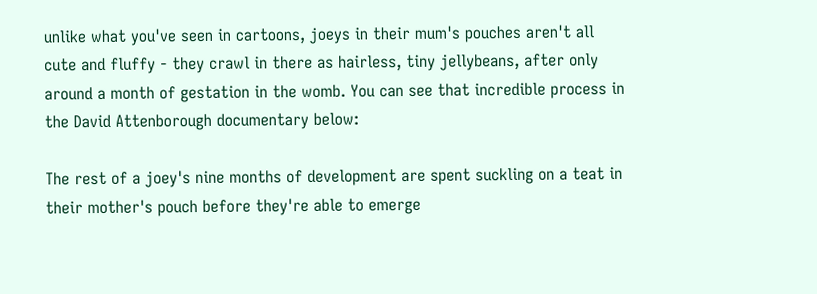unlike what you've seen in cartoons, joeys in their mum's pouches aren't all cute and fluffy - they crawl in there as hairless, tiny jellybeans, after only around a month of gestation in the womb. You can see that incredible process in the David Attenborough documentary below:

The rest of a joey's nine months of development are spent suckling on a teat in their mother's pouch before they're able to emerge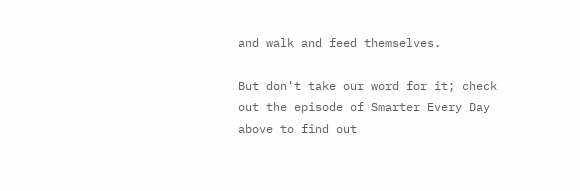and walk and feed themselves.

But don't take our word for it; check out the episode of Smarter Every Day above to find out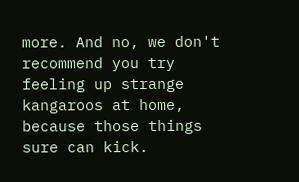more. And no, we don't recommend you try feeling up strange kangaroos at home, because those things sure can kick.